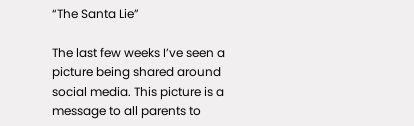“The Santa Lie”

The last few weeks I’ve seen a picture being shared around social media. This picture is a message to all parents to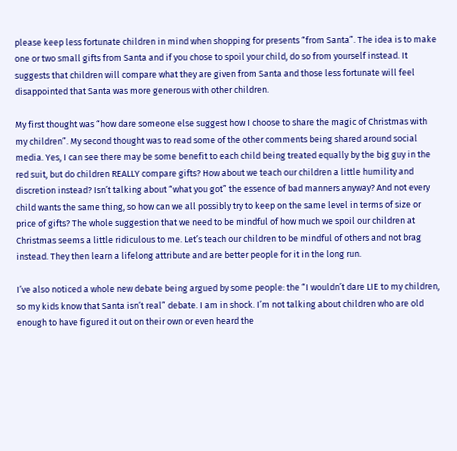please keep less fortunate children in mind when shopping for presents “from Santa”. The idea is to make one or two small gifts from Santa and if you chose to spoil your child, do so from yourself instead. It suggests that children will compare what they are given from Santa and those less fortunate will feel disappointed that Santa was more generous with other children.

My first thought was “how dare someone else suggest how I choose to share the magic of Christmas with my children”. My second thought was to read some of the other comments being shared around social media. Yes, I can see there may be some benefit to each child being treated equally by the big guy in the red suit, but do children REALLY compare gifts? How about we teach our children a little humility and discretion instead? Isn’t talking about “what you got” the essence of bad manners anyway? And not every child wants the same thing, so how can we all possibly try to keep on the same level in terms of size or price of gifts? The whole suggestion that we need to be mindful of how much we spoil our children at Christmas seems a little ridiculous to me. Let’s teach our children to be mindful of others and not brag instead. They then learn a lifelong attribute and are better people for it in the long run.

I’ve also noticed a whole new debate being argued by some people: the “I wouldn’t dare LIE to my children, so my kids know that Santa isn’t real” debate. I am in shock. I’m not talking about children who are old enough to have figured it out on their own or even heard the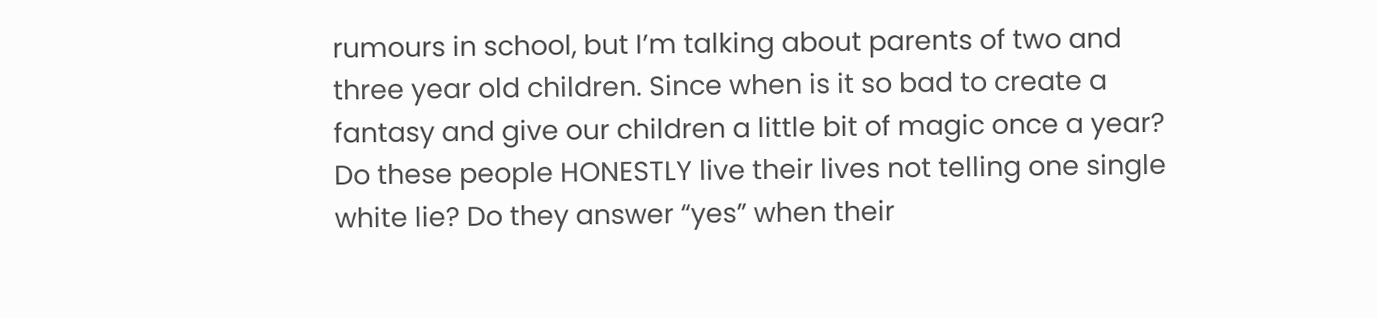rumours in school, but I’m talking about parents of two and three year old children. Since when is it so bad to create a fantasy and give our children a little bit of magic once a year? Do these people HONESTLY live their lives not telling one single white lie? Do they answer “yes” when their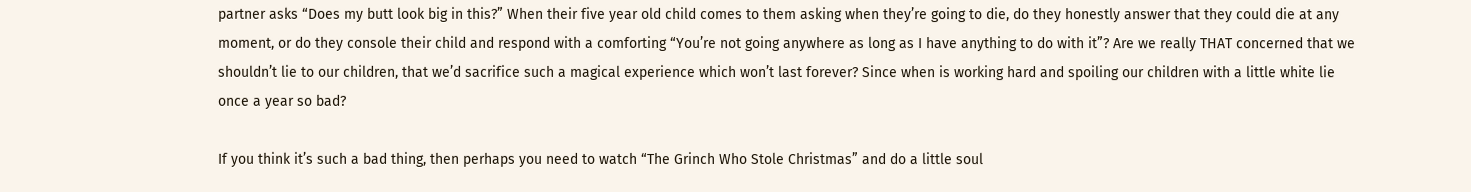partner asks “Does my butt look big in this?” When their five year old child comes to them asking when they’re going to die, do they honestly answer that they could die at any moment, or do they console their child and respond with a comforting “You’re not going anywhere as long as I have anything to do with it”? Are we really THAT concerned that we shouldn’t lie to our children, that we’d sacrifice such a magical experience which won’t last forever? Since when is working hard and spoiling our children with a little white lie once a year so bad?

If you think it’s such a bad thing, then perhaps you need to watch “The Grinch Who Stole Christmas” and do a little soul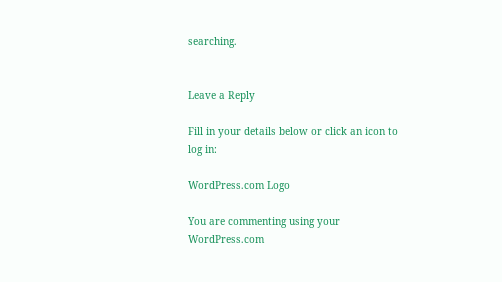searching.


Leave a Reply

Fill in your details below or click an icon to log in:

WordPress.com Logo

You are commenting using your WordPress.com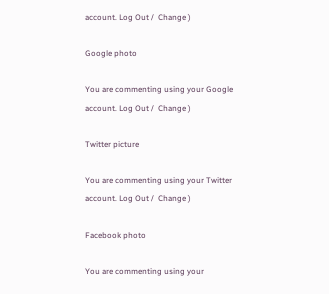account. Log Out /  Change )

Google photo

You are commenting using your Google account. Log Out /  Change )

Twitter picture

You are commenting using your Twitter account. Log Out /  Change )

Facebook photo

You are commenting using your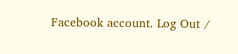Facebook account. Log Out /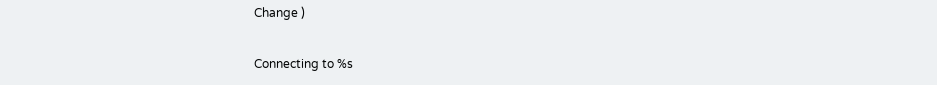Change )

Connecting to %s